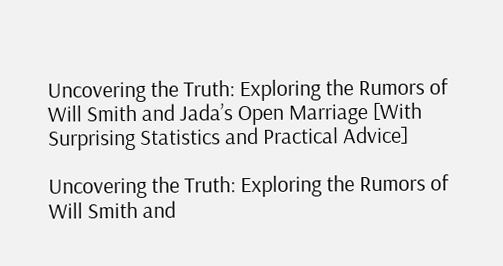Uncovering the Truth: Exploring the Rumors of Will Smith and Jada’s Open Marriage [With Surprising Statistics and Practical Advice]

Uncovering the Truth: Exploring the Rumors of Will Smith and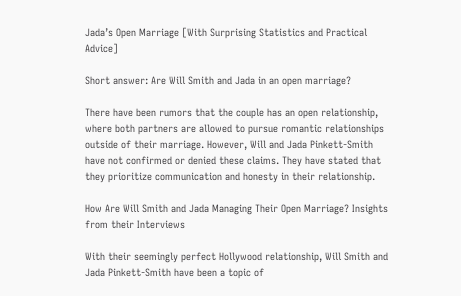Jada’s Open Marriage [With Surprising Statistics and Practical Advice]

Short answer: Are Will Smith and Jada in an open marriage?

There have been rumors that the couple has an open relationship, where both partners are allowed to pursue romantic relationships outside of their marriage. However, Will and Jada Pinkett-Smith have not confirmed or denied these claims. They have stated that they prioritize communication and honesty in their relationship.

How Are Will Smith and Jada Managing Their Open Marriage? Insights from their Interviews

With their seemingly perfect Hollywood relationship, Will Smith and Jada Pinkett-Smith have been a topic of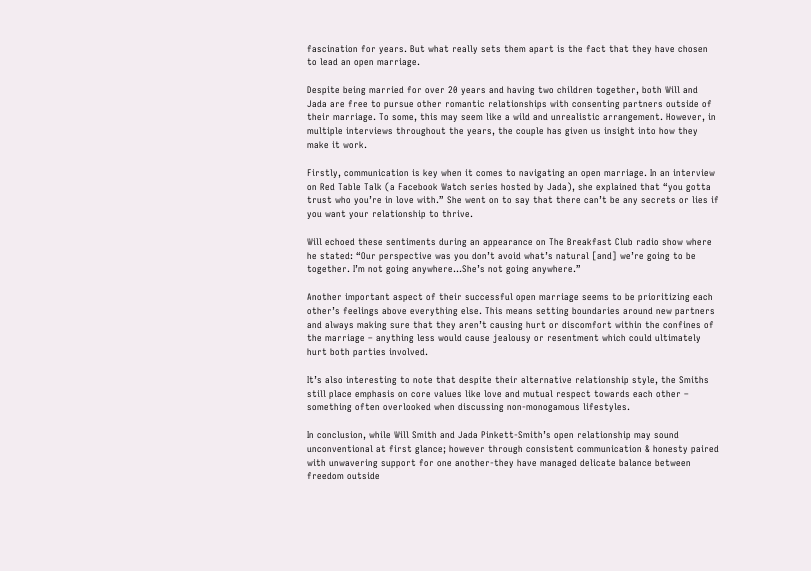fascination for years. But what really sets them apart is the fact that they have chosen to lead an open marriage.

Despite being married for over 20 years and having two children together, both Will and Jada are free to pursue other romantic relationships with consenting partners outside of their marriage. To some, this may seem like a wild and unrealistic arrangement. However, in multiple interviews throughout the years, the couple has given us insight into how they make it work.

Firstly, communication is key when it comes to navigating an open marriage. In an interview on Red Table Talk (a Facebook Watch series hosted by Jada), she explained that “you gotta trust who you’re in love with.” She went on to say that there can’t be any secrets or lies if you want your relationship to thrive.

Will echoed these sentiments during an appearance on The Breakfast Club radio show where he stated: “Our perspective was you don’t avoid what’s natural [and] we’re going to be together. I’m not going anywhere…She’s not going anywhere.”

Another important aspect of their successful open marriage seems to be prioritizing each other’s feelings above everything else. This means setting boundaries around new partners and always making sure that they aren’t causing hurt or discomfort within the confines of the marriage – anything less would cause jealousy or resentment which could ultimately hurt both parties involved.

It’s also interesting to note that despite their alternative relationship style, the Smiths still place emphasis on core values like love and mutual respect towards each other – something often overlooked when discussing non-monogamous lifestyles.

In conclusion, while Will Smith and Jada Pinkett-Smith’s open relationship may sound unconventional at first glance; however through consistent communication & honesty paired with unwavering support for one another-they have managed delicate balance between freedom outside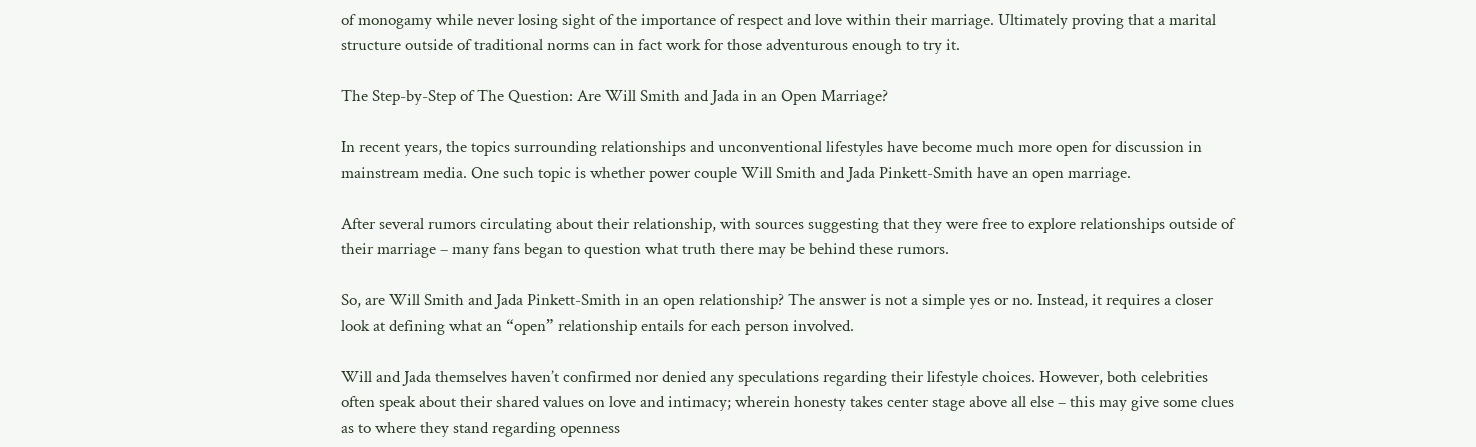of monogamy while never losing sight of the importance of respect and love within their marriage. Ultimately proving that a marital structure outside of traditional norms can in fact work for those adventurous enough to try it.

The Step-by-Step of The Question: Are Will Smith and Jada in an Open Marriage?

In recent years, the topics surrounding relationships and unconventional lifestyles have become much more open for discussion in mainstream media. One such topic is whether power couple Will Smith and Jada Pinkett-Smith have an open marriage.

After several rumors circulating about their relationship, with sources suggesting that they were free to explore relationships outside of their marriage – many fans began to question what truth there may be behind these rumors.

So, are Will Smith and Jada Pinkett-Smith in an open relationship? The answer is not a simple yes or no. Instead, it requires a closer look at defining what an “open” relationship entails for each person involved.

Will and Jada themselves haven’t confirmed nor denied any speculations regarding their lifestyle choices. However, both celebrities often speak about their shared values on love and intimacy; wherein honesty takes center stage above all else – this may give some clues as to where they stand regarding openness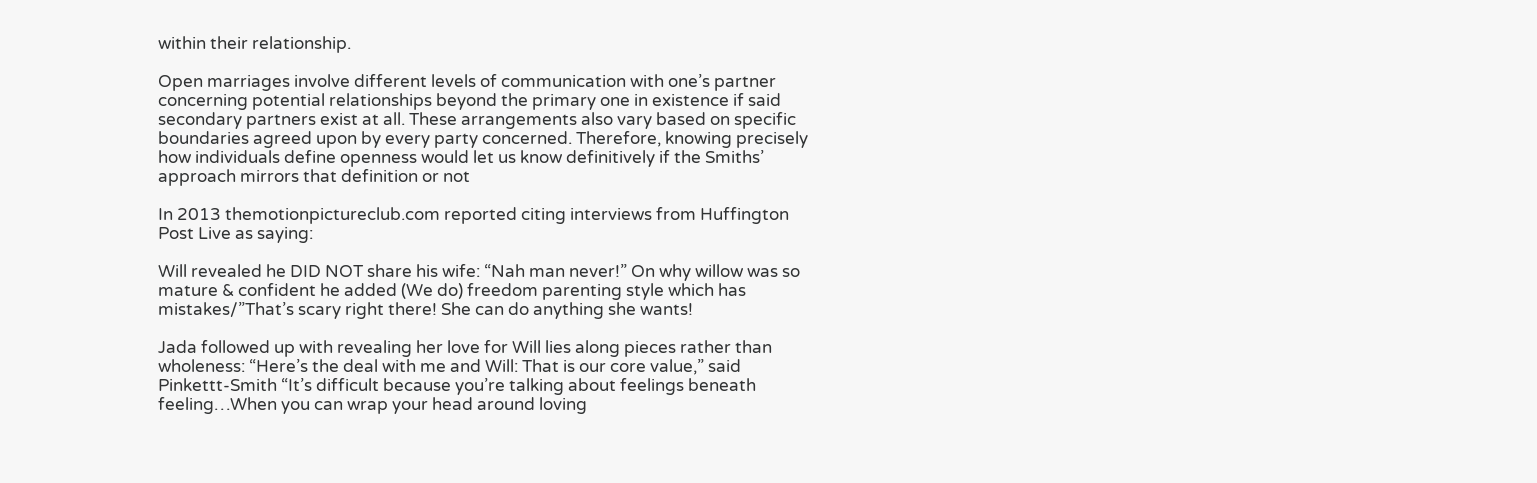within their relationship.

Open marriages involve different levels of communication with one’s partner concerning potential relationships beyond the primary one in existence if said secondary partners exist at all. These arrangements also vary based on specific boundaries agreed upon by every party concerned. Therefore, knowing precisely how individuals define openness would let us know definitively if the Smiths’ approach mirrors that definition or not

In 2013 themotionpictureclub.com reported citing interviews from Huffington Post Live as saying:

Will revealed he DID NOT share his wife: “Nah man never!” On why willow was so mature & confident he added (We do) freedom parenting style which has mistakes/”That’s scary right there! She can do anything she wants!

Jada followed up with revealing her love for Will lies along pieces rather than wholeness: “Here’s the deal with me and Will: That is our core value,” said Pinkettt-Smith “It’s difficult because you’re talking about feelings beneath feeling…When you can wrap your head around loving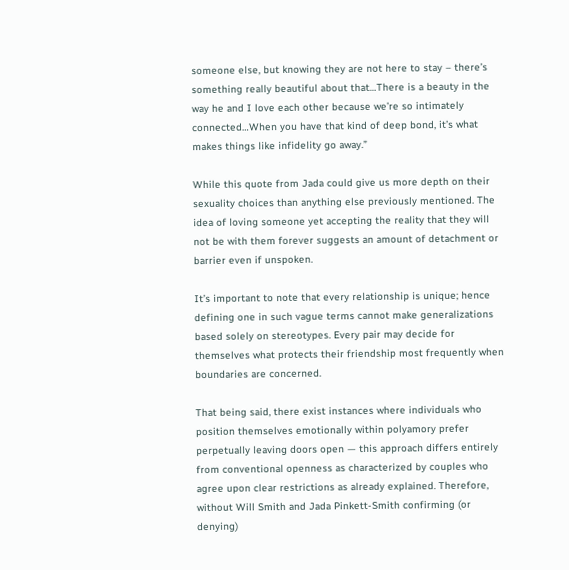someone else, but knowing they are not here to stay – there’s something really beautiful about that…There is a beauty in the way he and I love each other because we’re so intimately connected…When you have that kind of deep bond, it’s what makes things like infidelity go away.”

While this quote from Jada could give us more depth on their sexuality choices than anything else previously mentioned. The idea of loving someone yet accepting the reality that they will not be with them forever suggests an amount of detachment or barrier even if unspoken.

It’s important to note that every relationship is unique; hence defining one in such vague terms cannot make generalizations based solely on stereotypes. Every pair may decide for themselves what protects their friendship most frequently when boundaries are concerned.

That being said, there exist instances where individuals who position themselves emotionally within polyamory prefer perpetually leaving doors open — this approach differs entirely from conventional openness as characterized by couples who agree upon clear restrictions as already explained. Therefore, without Will Smith and Jada Pinkett-Smith confirming (or denying)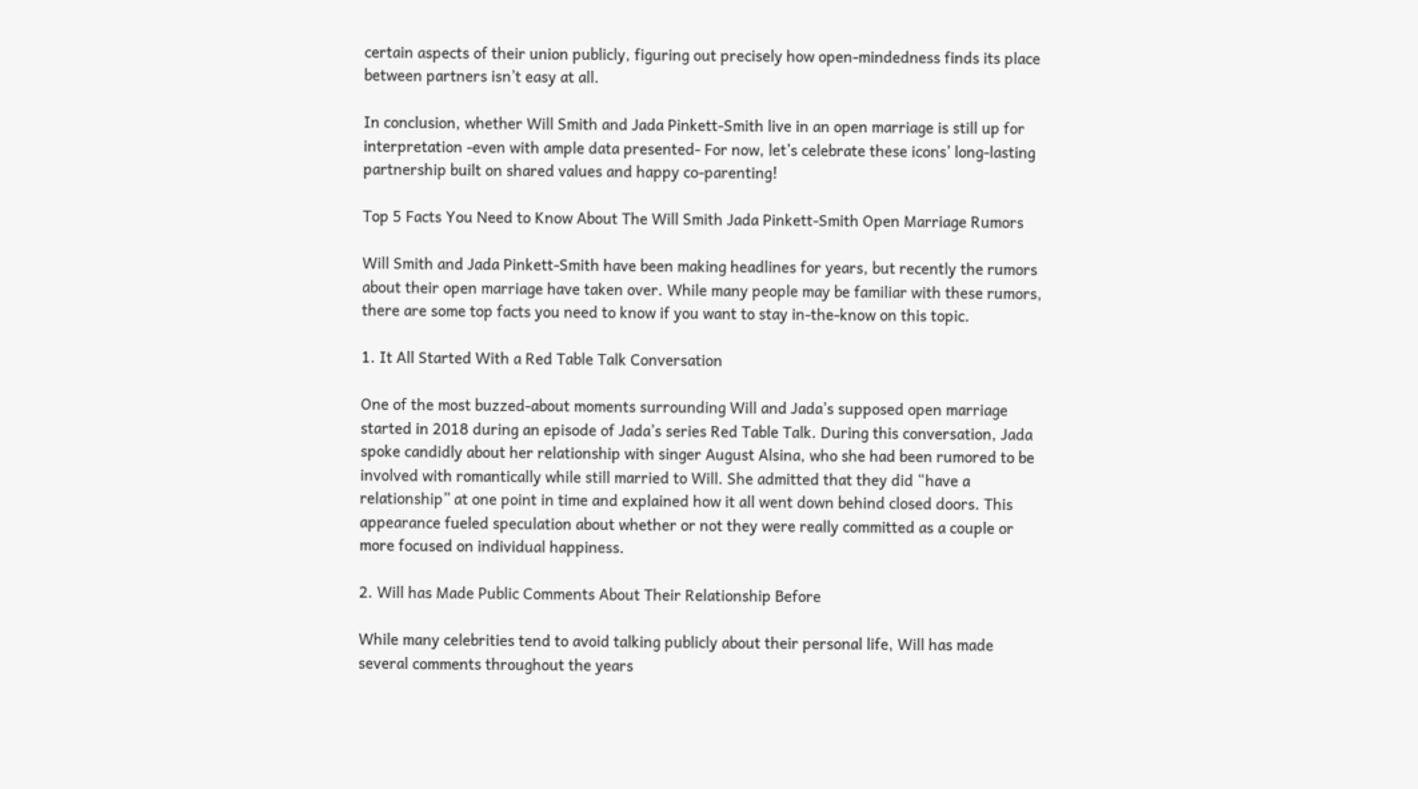certain aspects of their union publicly, figuring out precisely how open-mindedness finds its place between partners isn’t easy at all.

In conclusion, whether Will Smith and Jada Pinkett-Smith live in an open marriage is still up for interpretation -even with ample data presented- For now, let’s celebrate these icons’ long-lasting partnership built on shared values and happy co-parenting!

Top 5 Facts You Need to Know About The Will Smith Jada Pinkett-Smith Open Marriage Rumors

Will Smith and Jada Pinkett-Smith have been making headlines for years, but recently the rumors about their open marriage have taken over. While many people may be familiar with these rumors, there are some top facts you need to know if you want to stay in-the-know on this topic.

1. It All Started With a Red Table Talk Conversation

One of the most buzzed-about moments surrounding Will and Jada’s supposed open marriage started in 2018 during an episode of Jada’s series Red Table Talk. During this conversation, Jada spoke candidly about her relationship with singer August Alsina, who she had been rumored to be involved with romantically while still married to Will. She admitted that they did “have a relationship” at one point in time and explained how it all went down behind closed doors. This appearance fueled speculation about whether or not they were really committed as a couple or more focused on individual happiness.

2. Will has Made Public Comments About Their Relationship Before

While many celebrities tend to avoid talking publicly about their personal life, Will has made several comments throughout the years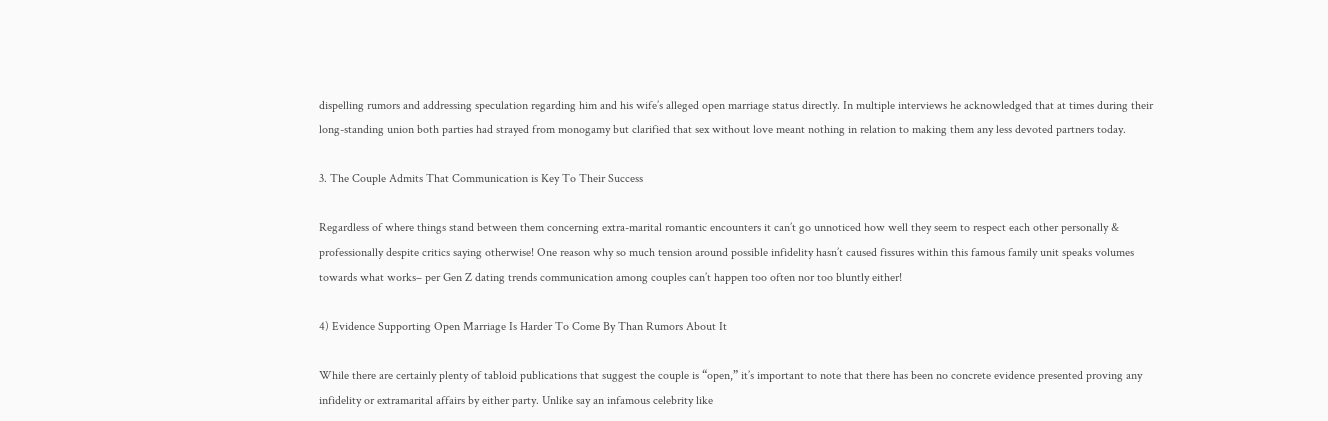dispelling rumors and addressing speculation regarding him and his wife’s alleged open marriage status directly. In multiple interviews he acknowledged that at times during their long-standing union both parties had strayed from monogamy but clarified that sex without love meant nothing in relation to making them any less devoted partners today.

3. The Couple Admits That Communication is Key To Their Success

Regardless of where things stand between them concerning extra-marital romantic encounters it can’t go unnoticed how well they seem to respect each other personally & professionally despite critics saying otherwise! One reason why so much tension around possible infidelity hasn’t caused fissures within this famous family unit speaks volumes towards what works– per Gen Z dating trends communication among couples can’t happen too often nor too bluntly either!

4) Evidence Supporting Open Marriage Is Harder To Come By Than Rumors About It

While there are certainly plenty of tabloid publications that suggest the couple is “open,” it’s important to note that there has been no concrete evidence presented proving any infidelity or extramarital affairs by either party. Unlike say an infamous celebrity like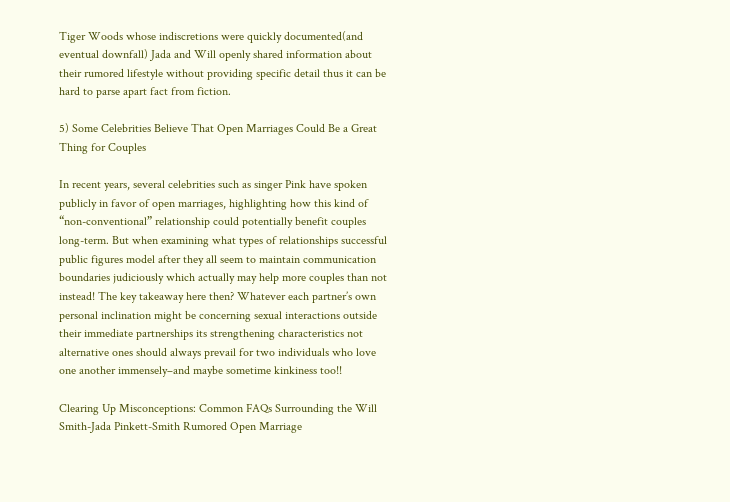Tiger Woods whose indiscretions were quickly documented(and eventual downfall) Jada and Will openly shared information about their rumored lifestyle without providing specific detail thus it can be hard to parse apart fact from fiction.

5) Some Celebrities Believe That Open Marriages Could Be a Great Thing for Couples

In recent years, several celebrities such as singer Pink have spoken publicly in favor of open marriages, highlighting how this kind of “non-conventional” relationship could potentially benefit couples long-term. But when examining what types of relationships successful public figures model after they all seem to maintain communication boundaries judiciously which actually may help more couples than not instead! The key takeaway here then? Whatever each partner’s own personal inclination might be concerning sexual interactions outside their immediate partnerships its strengthening characteristics not alternative ones should always prevail for two individuals who love one another immensely–and maybe sometime kinkiness too!!

Clearing Up Misconceptions: Common FAQs Surrounding the Will Smith-Jada Pinkett-Smith Rumored Open Marriage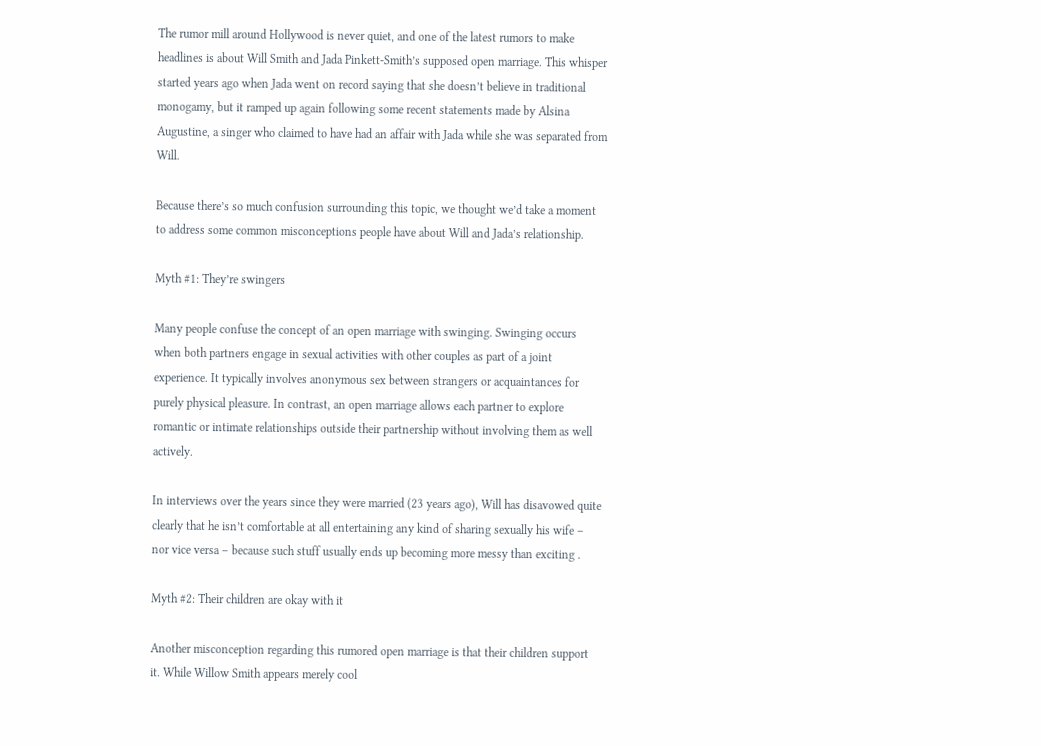The rumor mill around Hollywood is never quiet, and one of the latest rumors to make headlines is about Will Smith and Jada Pinkett-Smith’s supposed open marriage. This whisper started years ago when Jada went on record saying that she doesn’t believe in traditional monogamy, but it ramped up again following some recent statements made by Alsina Augustine, a singer who claimed to have had an affair with Jada while she was separated from Will.

Because there’s so much confusion surrounding this topic, we thought we’d take a moment to address some common misconceptions people have about Will and Jada’s relationship.

Myth #1: They’re swingers

Many people confuse the concept of an open marriage with swinging. Swinging occurs when both partners engage in sexual activities with other couples as part of a joint experience. It typically involves anonymous sex between strangers or acquaintances for purely physical pleasure. In contrast, an open marriage allows each partner to explore romantic or intimate relationships outside their partnership without involving them as well actively.

In interviews over the years since they were married (23 years ago), Will has disavowed quite clearly that he isn’t comfortable at all entertaining any kind of sharing sexually his wife – nor vice versa – because such stuff usually ends up becoming more messy than exciting .

Myth #2: Their children are okay with it

Another misconception regarding this rumored open marriage is that their children support it. While Willow Smith appears merely cool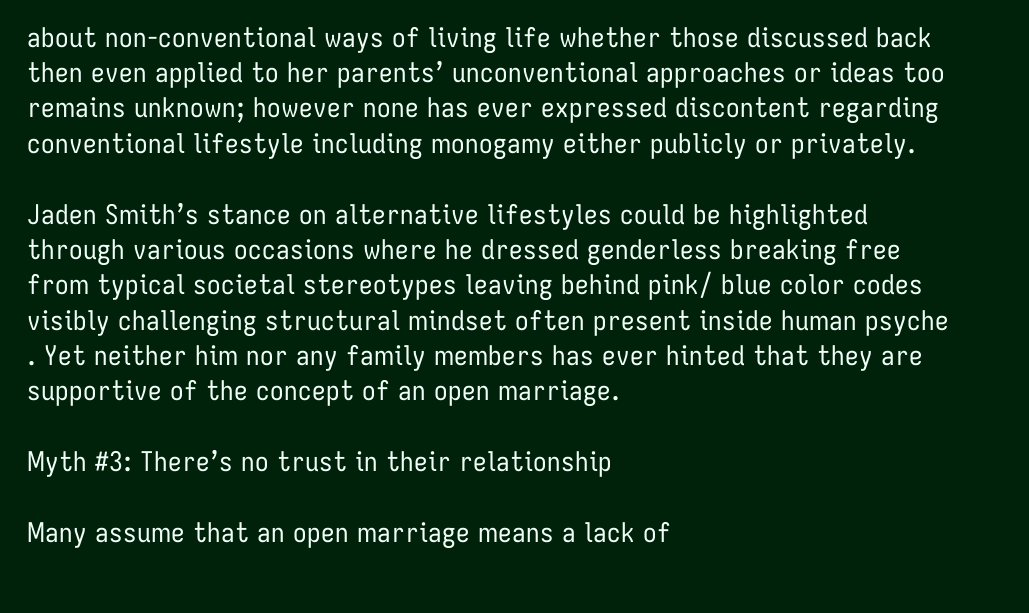about non-conventional ways of living life whether those discussed back then even applied to her parents’ unconventional approaches or ideas too remains unknown; however none has ever expressed discontent regarding conventional lifestyle including monogamy either publicly or privately.

Jaden Smith’s stance on alternative lifestyles could be highlighted through various occasions where he dressed genderless breaking free from typical societal stereotypes leaving behind pink/ blue color codes visibly challenging structural mindset often present inside human psyche . Yet neither him nor any family members has ever hinted that they are supportive of the concept of an open marriage.

Myth #3: There’s no trust in their relationship

Many assume that an open marriage means a lack of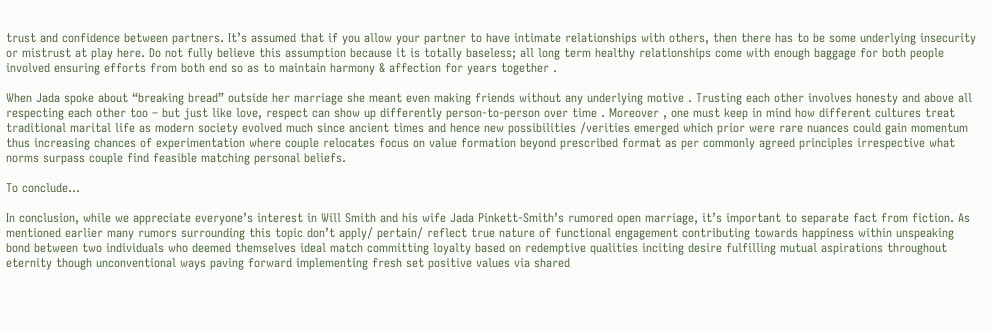trust and confidence between partners. It’s assumed that if you allow your partner to have intimate relationships with others, then there has to be some underlying insecurity or mistrust at play here. Do not fully believe this assumption because it is totally baseless; all long term healthy relationships come with enough baggage for both people involved ensuring efforts from both end so as to maintain harmony & affection for years together .

When Jada spoke about “breaking bread” outside her marriage she meant even making friends without any underlying motive . Trusting each other involves honesty and above all respecting each other too – but just like love, respect can show up differently person-to-person over time . Moreover , one must keep in mind how different cultures treat traditional marital life as modern society evolved much since ancient times and hence new possibilities /verities emerged which prior were rare nuances could gain momentum thus increasing chances of experimentation where couple relocates focus on value formation beyond prescribed format as per commonly agreed principles irrespective what norms surpass couple find feasible matching personal beliefs.

To conclude…

In conclusion, while we appreciate everyone’s interest in Will Smith and his wife Jada Pinkett-Smith’s rumored open marriage, it’s important to separate fact from fiction. As mentioned earlier many rumors surrounding this topic don’t apply/ pertain/ reflect true nature of functional engagement contributing towards happiness within unspeaking bond between two individuals who deemed themselves ideal match committing loyalty based on redemptive qualities inciting desire fulfilling mutual aspirations throughout eternity though unconventional ways paving forward implementing fresh set positive values via shared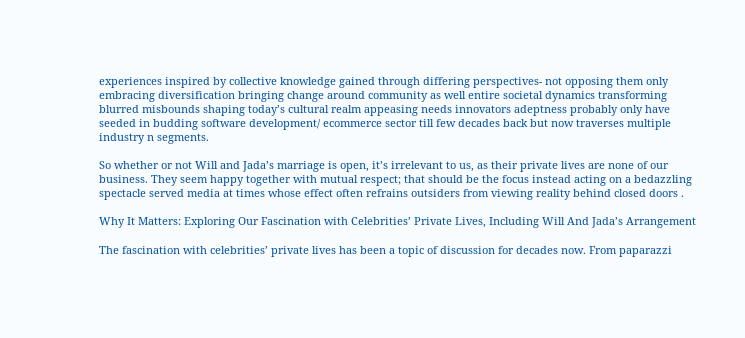experiences inspired by collective knowledge gained through differing perspectives- not opposing them only embracing diversification bringing change around community as well entire societal dynamics transforming blurred misbounds shaping today’s cultural realm appeasing needs innovators adeptness probably only have seeded in budding software development/ ecommerce sector till few decades back but now traverses multiple industry n segments.

So whether or not Will and Jada’s marriage is open, it’s irrelevant to us, as their private lives are none of our business. They seem happy together with mutual respect; that should be the focus instead acting on a bedazzling spectacle served media at times whose effect often refrains outsiders from viewing reality behind closed doors .

Why It Matters: Exploring Our Fascination with Celebrities’ Private Lives, Including Will And Jada’s Arrangement

The fascination with celebrities’ private lives has been a topic of discussion for decades now. From paparazzi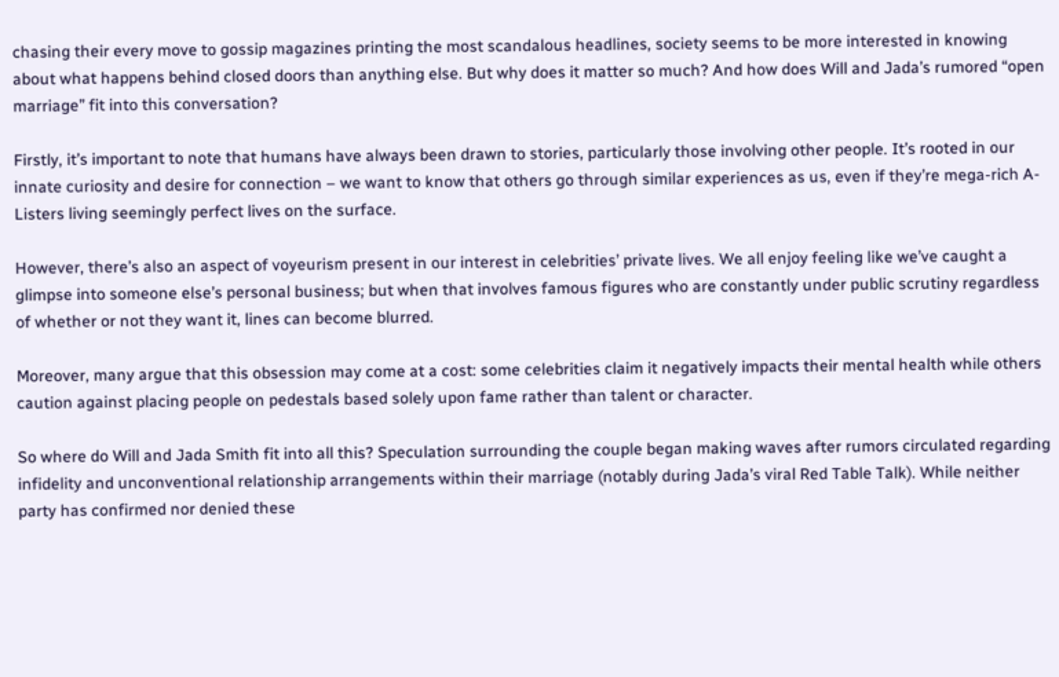chasing their every move to gossip magazines printing the most scandalous headlines, society seems to be more interested in knowing about what happens behind closed doors than anything else. But why does it matter so much? And how does Will and Jada’s rumored “open marriage” fit into this conversation?

Firstly, it’s important to note that humans have always been drawn to stories, particularly those involving other people. It’s rooted in our innate curiosity and desire for connection – we want to know that others go through similar experiences as us, even if they’re mega-rich A-Listers living seemingly perfect lives on the surface.

However, there’s also an aspect of voyeurism present in our interest in celebrities’ private lives. We all enjoy feeling like we’ve caught a glimpse into someone else’s personal business; but when that involves famous figures who are constantly under public scrutiny regardless of whether or not they want it, lines can become blurred.

Moreover, many argue that this obsession may come at a cost: some celebrities claim it negatively impacts their mental health while others caution against placing people on pedestals based solely upon fame rather than talent or character.

So where do Will and Jada Smith fit into all this? Speculation surrounding the couple began making waves after rumors circulated regarding infidelity and unconventional relationship arrangements within their marriage (notably during Jada’s viral Red Table Talk). While neither party has confirmed nor denied these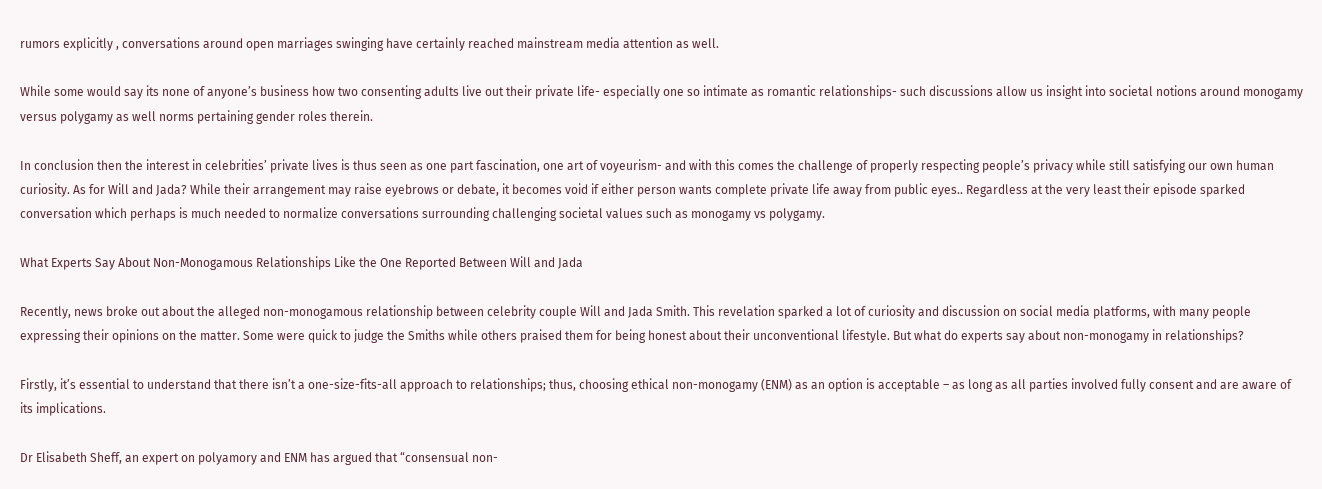rumors explicitly , conversations around open marriages swinging have certainly reached mainstream media attention as well.

While some would say its none of anyone’s business how two consenting adults live out their private life- especially one so intimate as romantic relationships- such discussions allow us insight into societal notions around monogamy versus polygamy as well norms pertaining gender roles therein.

In conclusion then the interest in celebrities’ private lives is thus seen as one part fascination, one art of voyeurism- and with this comes the challenge of properly respecting people’s privacy while still satisfying our own human curiosity. As for Will and Jada? While their arrangement may raise eyebrows or debate, it becomes void if either person wants complete private life away from public eyes.. Regardless at the very least their episode sparked conversation which perhaps is much needed to normalize conversations surrounding challenging societal values such as monogamy vs polygamy.

What Experts Say About Non-Monogamous Relationships Like the One Reported Between Will and Jada

Recently, news broke out about the alleged non-monogamous relationship between celebrity couple Will and Jada Smith. This revelation sparked a lot of curiosity and discussion on social media platforms, with many people expressing their opinions on the matter. Some were quick to judge the Smiths while others praised them for being honest about their unconventional lifestyle. But what do experts say about non-monogamy in relationships?

Firstly, it’s essential to understand that there isn’t a one-size-fits-all approach to relationships; thus, choosing ethical non-monogamy (ENM) as an option is acceptable – as long as all parties involved fully consent and are aware of its implications.

Dr Elisabeth Sheff, an expert on polyamory and ENM has argued that “consensual non-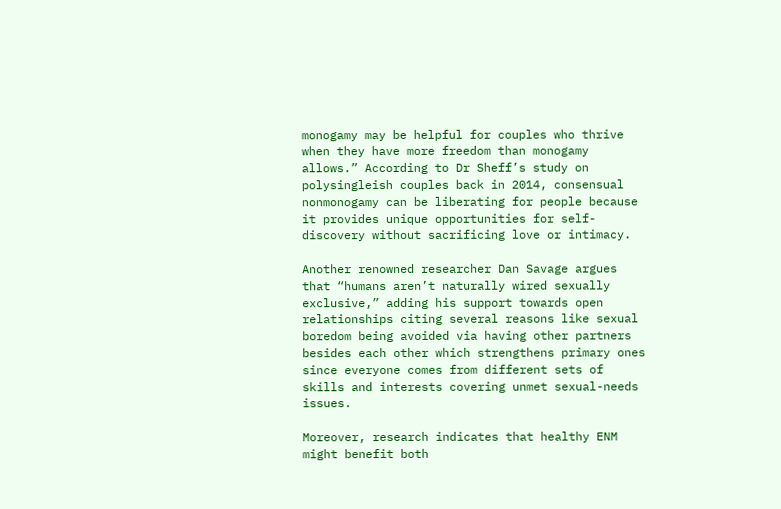monogamy may be helpful for couples who thrive when they have more freedom than monogamy allows.” According to Dr Sheff’s study on polysingleish couples back in 2014, consensual nonmonogamy can be liberating for people because it provides unique opportunities for self-discovery without sacrificing love or intimacy.

Another renowned researcher Dan Savage argues that “humans aren’t naturally wired sexually exclusive,” adding his support towards open relationships citing several reasons like sexual boredom being avoided via having other partners besides each other which strengthens primary ones since everyone comes from different sets of skills and interests covering unmet sexual-needs issues.

Moreover, research indicates that healthy ENM might benefit both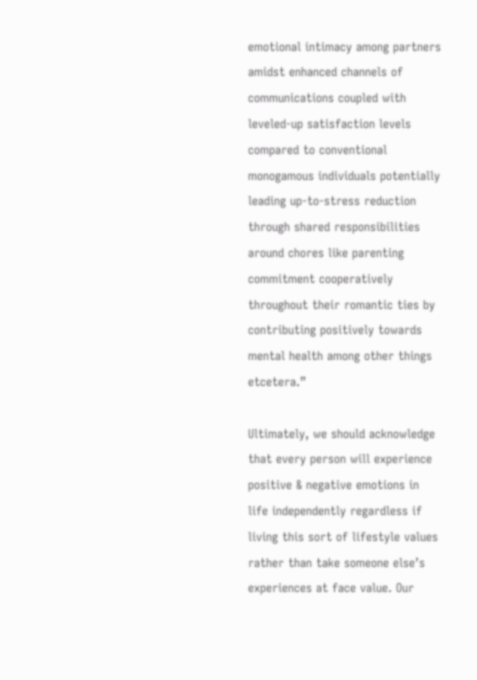emotional intimacy among partners amidst enhanced channels of communications coupled with leveled-up satisfaction levels compared to conventional monogamous individuals potentially leading up-to-stress reduction through shared responsibilities around chores like parenting commitment cooperatively throughout their romantic ties by contributing positively towards mental health among other things etcetera.”

Ultimately, we should acknowledge that every person will experience positive & negative emotions in life independently regardless if living this sort of lifestyle values rather than take someone else’s experiences at face value. Our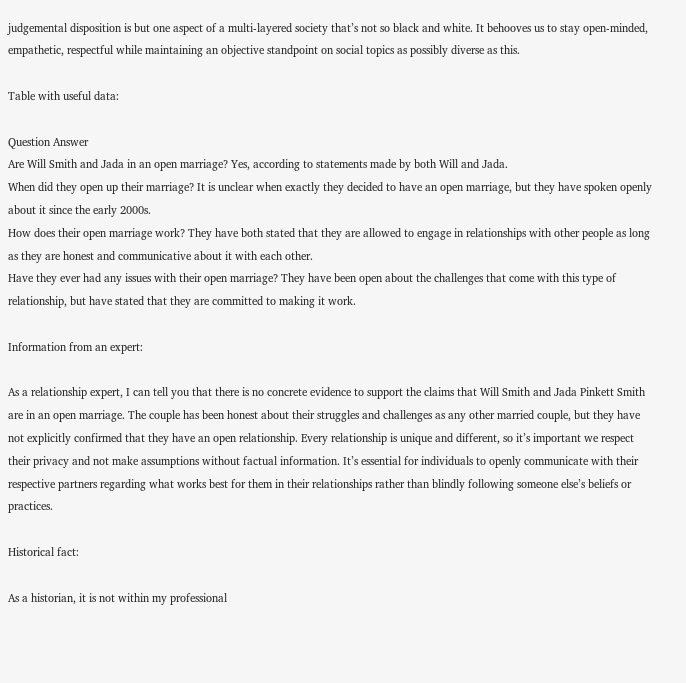judgemental disposition is but one aspect of a multi-layered society that’s not so black and white. It behooves us to stay open-minded, empathetic, respectful while maintaining an objective standpoint on social topics as possibly diverse as this.

Table with useful data:

Question Answer
Are Will Smith and Jada in an open marriage? Yes, according to statements made by both Will and Jada.
When did they open up their marriage? It is unclear when exactly they decided to have an open marriage, but they have spoken openly about it since the early 2000s.
How does their open marriage work? They have both stated that they are allowed to engage in relationships with other people as long as they are honest and communicative about it with each other.
Have they ever had any issues with their open marriage? They have been open about the challenges that come with this type of relationship, but have stated that they are committed to making it work.

Information from an expert:

As a relationship expert, I can tell you that there is no concrete evidence to support the claims that Will Smith and Jada Pinkett Smith are in an open marriage. The couple has been honest about their struggles and challenges as any other married couple, but they have not explicitly confirmed that they have an open relationship. Every relationship is unique and different, so it’s important we respect their privacy and not make assumptions without factual information. It’s essential for individuals to openly communicate with their respective partners regarding what works best for them in their relationships rather than blindly following someone else’s beliefs or practices.

Historical fact:

As a historian, it is not within my professional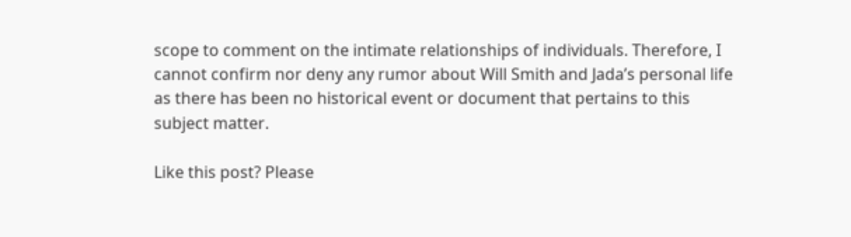scope to comment on the intimate relationships of individuals. Therefore, I cannot confirm nor deny any rumor about Will Smith and Jada’s personal life as there has been no historical event or document that pertains to this subject matter.

Like this post? Please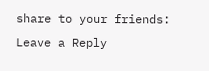share to your friends:
Leave a Reply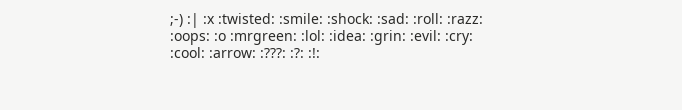;-) :| :x :twisted: :smile: :shock: :sad: :roll: :razz: :oops: :o :mrgreen: :lol: :idea: :grin: :evil: :cry: :cool: :arrow: :???: :?: :!: